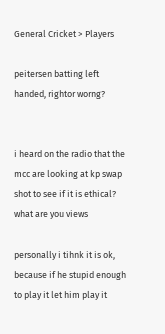General Cricket > Players

peitersen batting left handed, rightor worng?


i heard on the radio that the mcc are looking at kp swap shot to see if it is ethical? what are you views

personally i tihnk it is ok, because if he stupid enough to play it let him play it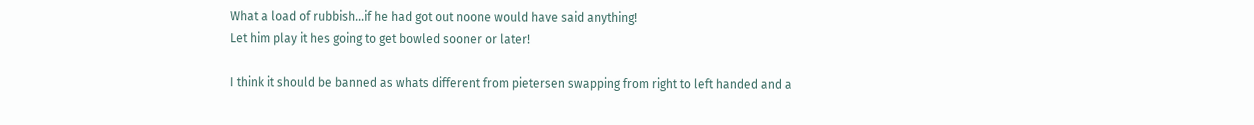What a load of rubbish...if he had got out noone would have said anything!
Let him play it hes going to get bowled sooner or later!

I think it should be banned as whats different from pietersen swapping from right to left handed and a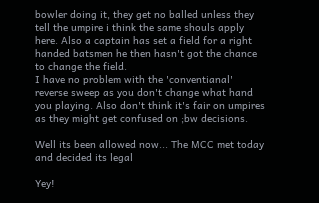bowler doing it, they get no balled unless they tell the umpire i think the same shouls apply here. Also a captain has set a field for a right handed batsmen he then hasn't got the chance to change the field.
I have no problem with the 'conventianal' reverse sweep as you don't change what hand you playing. Also don't think it's fair on umpires as they might get confused on ;bw decisions.

Well its been allowed now... The MCC met today and decided its legal

Yey!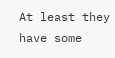At least they have some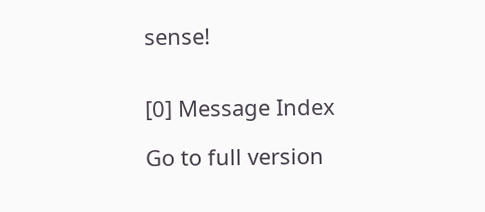sense!


[0] Message Index

Go to full version